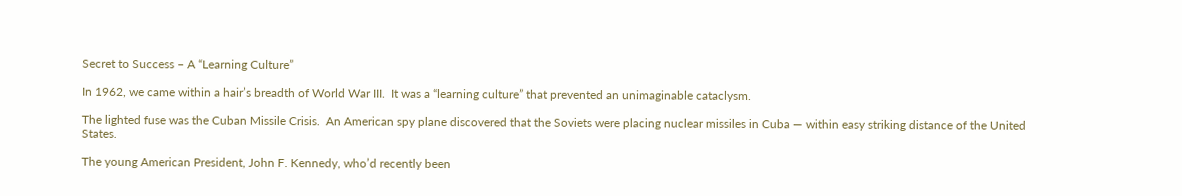Secret to Success – A “Learning Culture”

In 1962, we came within a hair’s breadth of World War III.  It was a “learning culture” that prevented an unimaginable cataclysm.

The lighted fuse was the Cuban Missile Crisis.  An American spy plane discovered that the Soviets were placing nuclear missiles in Cuba — within easy striking distance of the United States.

The young American President, John F. Kennedy, who’d recently been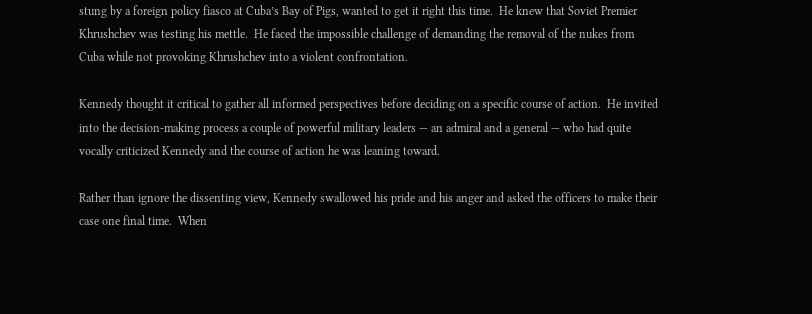stung by a foreign policy fiasco at Cuba’s Bay of Pigs, wanted to get it right this time.  He knew that Soviet Premier Khrushchev was testing his mettle.  He faced the impossible challenge of demanding the removal of the nukes from Cuba while not provoking Khrushchev into a violent confrontation.

Kennedy thought it critical to gather all informed perspectives before deciding on a specific course of action.  He invited into the decision-making process a couple of powerful military leaders — an admiral and a general — who had quite vocally criticized Kennedy and the course of action he was leaning toward.

Rather than ignore the dissenting view, Kennedy swallowed his pride and his anger and asked the officers to make their case one final time.  When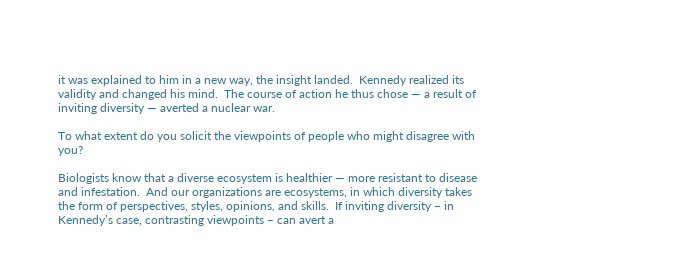it was explained to him in a new way, the insight landed.  Kennedy realized its validity and changed his mind.  The course of action he thus chose — a result of inviting diversity — averted a nuclear war.

To what extent do you solicit the viewpoints of people who might disagree with you?

Biologists know that a diverse ecosystem is healthier — more resistant to disease and infestation.  And our organizations are ecosystems, in which diversity takes the form of perspectives, styles, opinions, and skills.  If inviting diversity – in Kennedy’s case, contrasting viewpoints – can avert a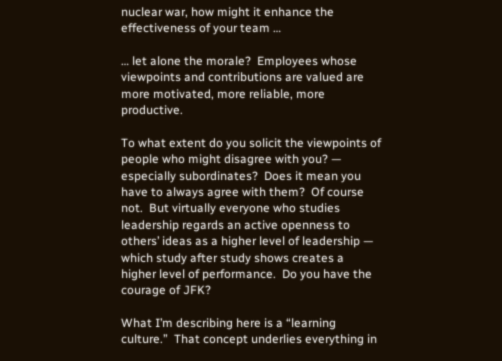nuclear war, how might it enhance the effectiveness of your team …

… let alone the morale?  Employees whose viewpoints and contributions are valued are more motivated, more reliable, more productive.

To what extent do you solicit the viewpoints of people who might disagree with you? — especially subordinates?  Does it mean you have to always agree with them?  Of course not.  But virtually everyone who studies leadership regards an active openness to others’ ideas as a higher level of leadership — which study after study shows creates a higher level of performance.  Do you have the courage of JFK?

What I’m describing here is a “learning culture.”  That concept underlies everything in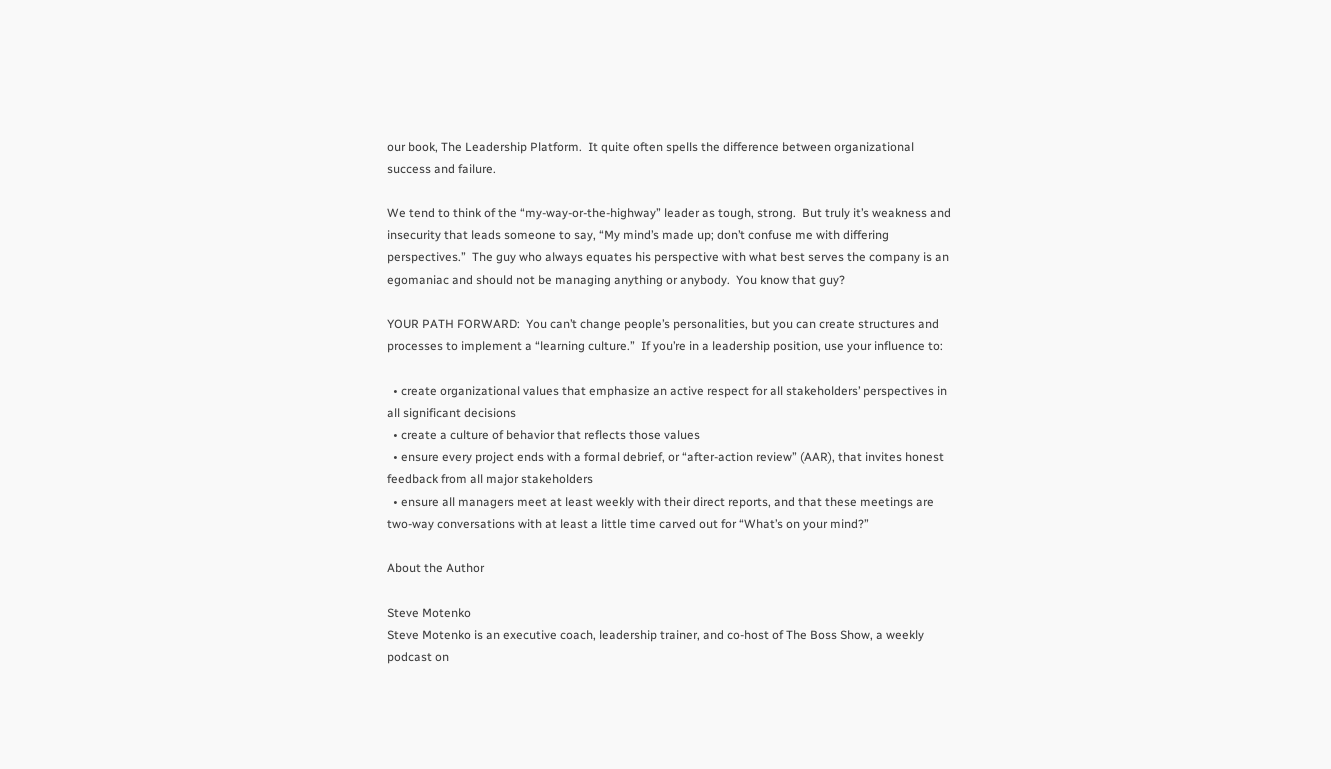our book, The Leadership Platform.  It quite often spells the difference between organizational success and failure.

We tend to think of the “my-way-or-the-highway” leader as tough, strong.  But truly it’s weakness and insecurity that leads someone to say, “My mind’s made up; don’t confuse me with differing perspectives.”  The guy who always equates his perspective with what best serves the company is an egomaniac and should not be managing anything or anybody.  You know that guy?

YOUR PATH FORWARD:  You can’t change people’s personalities, but you can create structures and processes to implement a “learning culture.”  If you’re in a leadership position, use your influence to:

  • create organizational values that emphasize an active respect for all stakeholders’ perspectives in all significant decisions
  • create a culture of behavior that reflects those values
  • ensure every project ends with a formal debrief, or “after-action review” (AAR), that invites honest feedback from all major stakeholders
  • ensure all managers meet at least weekly with their direct reports, and that these meetings are two-way conversations with at least a little time carved out for “What’s on your mind?”

About the Author

Steve Motenko
Steve Motenko is an executive coach, leadership trainer, and co-host of The Boss Show, a weekly podcast on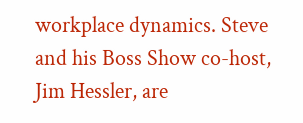workplace dynamics. Steve and his Boss Show co-host, Jim Hessler, are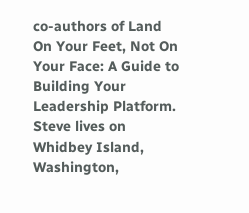co-authors of Land On Your Feet, Not On Your Face: A Guide to Building Your Leadership Platform. Steve lives on Whidbey Island, Washington,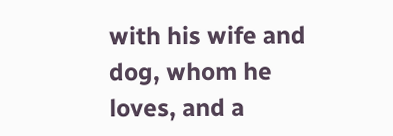with his wife and dog, whom he loves, and a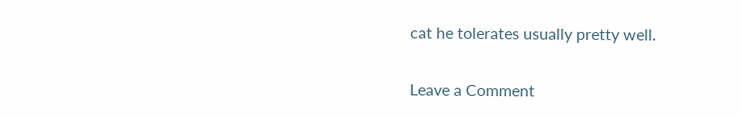cat he tolerates usually pretty well.

Leave a Comment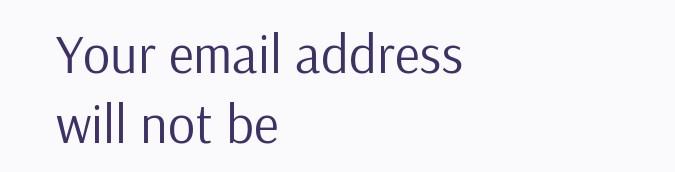Your email address will not be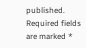published. Required fields are marked *